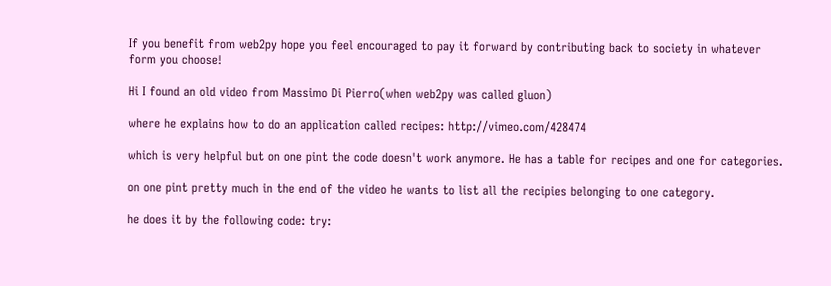If you benefit from web2py hope you feel encouraged to pay it forward by contributing back to society in whatever form you choose!

Hi I found an old video from Massimo Di Pierro(when web2py was called gluon)

where he explains how to do an application called recipes: http://vimeo.com/428474

which is very helpful but on one pint the code doesn't work anymore. He has a table for recipes and one for categories.

on one pint pretty much in the end of the video he wants to list all the recipies belonging to one category.

he does it by the following code: try: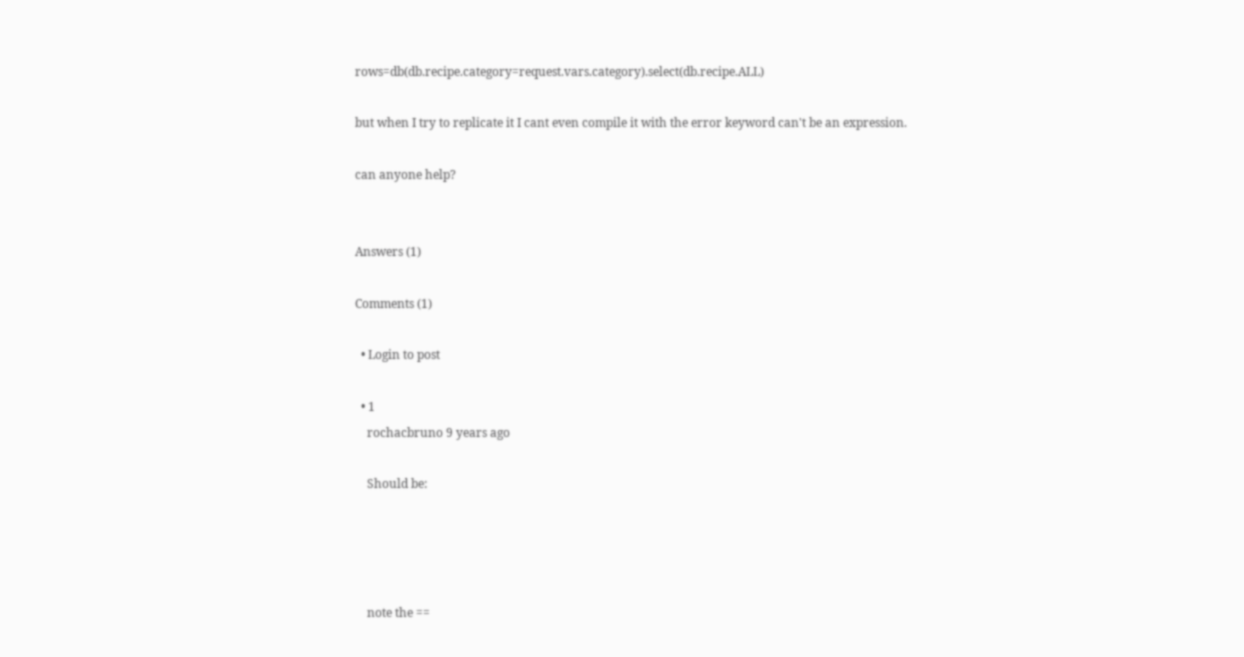rows=db(db.recipe.category=request.vars.category).select(db.recipe.ALL)

but when I try to replicate it I cant even compile it with the error keyword can't be an expression.

can anyone help?


Answers (1)

Comments (1)

  • Login to post

  • 1
    rochacbruno 9 years ago

    Should be:




    note the ==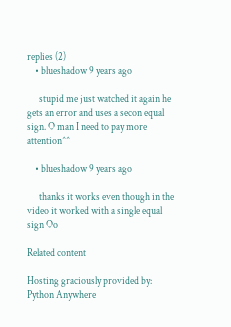replies (2)
    • blueshadow 9 years ago

      stupid me just watched it again he gets an error and uses a secon equal sign. O man I need to pay more attention^^

    • blueshadow 9 years ago

      thanks it works even though in the video it worked with a single equal sign Oo

Related content

Hosting graciously provided by:
Python Anywhere